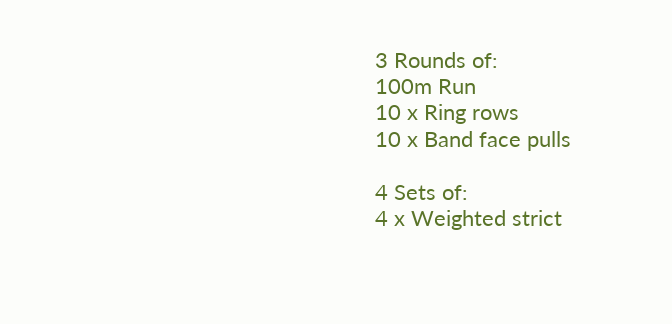3 Rounds of:
100m Run
10 x Ring rows
10 x Band face pulls

4 Sets of:
4 x Weighted strict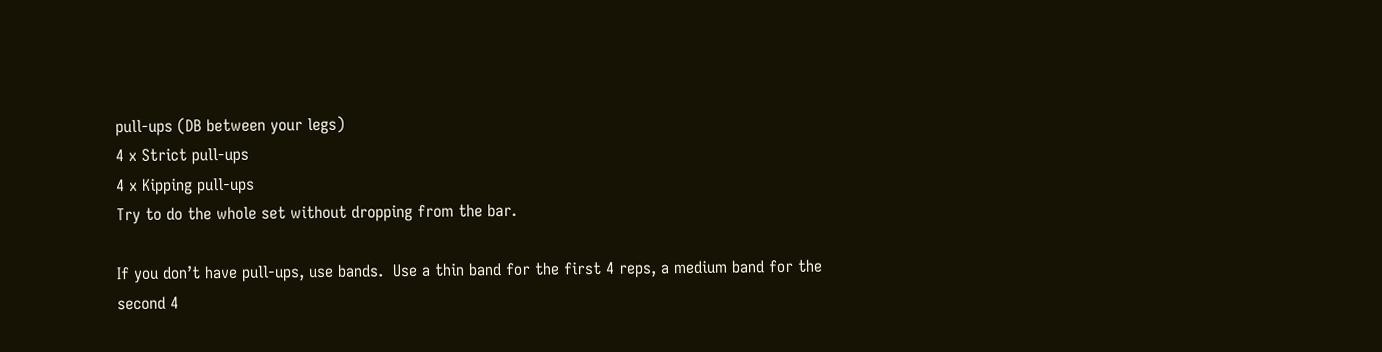pull-ups (DB between your legs)
4 x Strict pull-ups
4 x Kipping pull-ups
Try to do the whole set without dropping from the bar.

If you don’t have pull-ups, use bands.  Use a thin band for the first 4 reps, a medium band for the second 4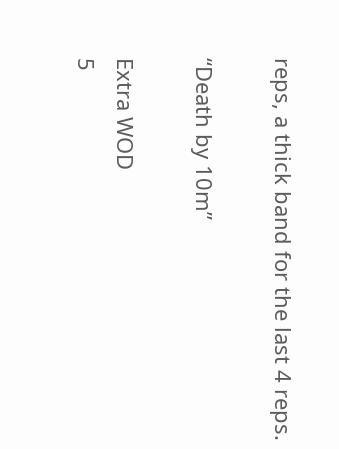reps, a thick band for the last 4 reps.

“Death by 10m”

Extra WOD
5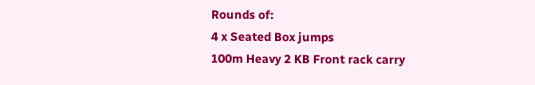Rounds of:
4 x Seated Box jumps
100m Heavy 2 KB Front rack carry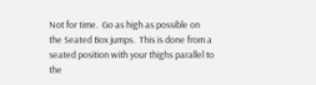Not for time.  Go as high as possible on the Seated Box jumps.  This is done from a seated position with your thighs parallel to the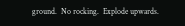ground.  No rocking.  Explode upwards.